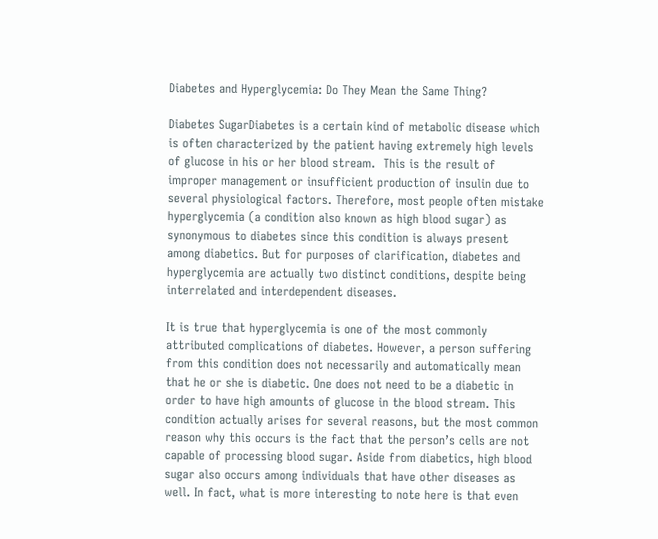Diabetes and Hyperglycemia: Do They Mean the Same Thing?

Diabetes SugarDiabetes is a certain kind of metabolic disease which is often characterized by the patient having extremely high levels of glucose in his or her blood stream.  This is the result of improper management or insufficient production of insulin due to several physiological factors. Therefore, most people often mistake hyperglycemia (a condition also known as high blood sugar) as synonymous to diabetes since this condition is always present among diabetics. But for purposes of clarification, diabetes and hyperglycemia are actually two distinct conditions, despite being interrelated and interdependent diseases.

It is true that hyperglycemia is one of the most commonly attributed complications of diabetes. However, a person suffering from this condition does not necessarily and automatically mean that he or she is diabetic. One does not need to be a diabetic in order to have high amounts of glucose in the blood stream. This condition actually arises for several reasons, but the most common reason why this occurs is the fact that the person’s cells are not capable of processing blood sugar. Aside from diabetics, high blood sugar also occurs among individuals that have other diseases as well. In fact, what is more interesting to note here is that even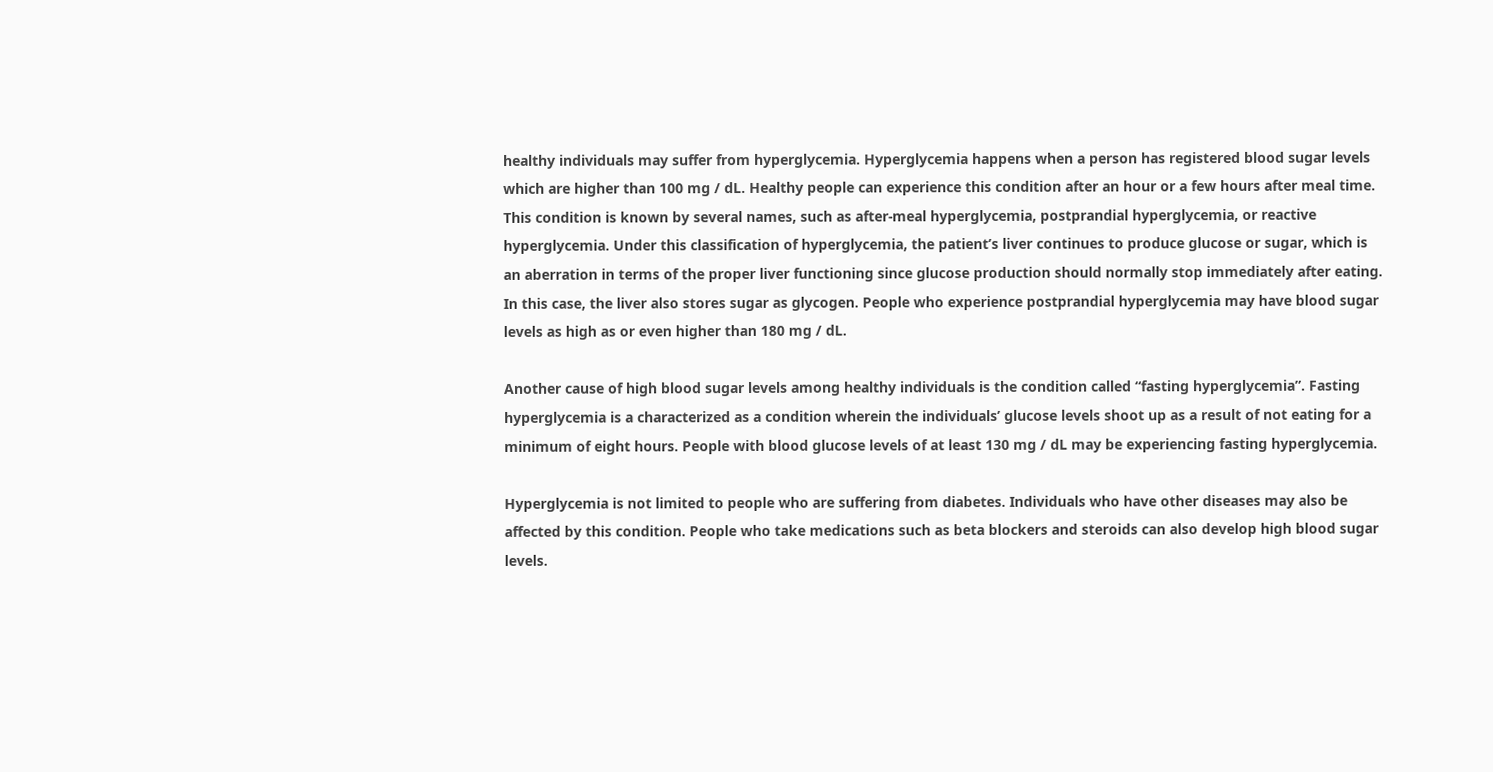healthy individuals may suffer from hyperglycemia. Hyperglycemia happens when a person has registered blood sugar levels which are higher than 100 mg / dL. Healthy people can experience this condition after an hour or a few hours after meal time. This condition is known by several names, such as after-meal hyperglycemia, postprandial hyperglycemia, or reactive hyperglycemia. Under this classification of hyperglycemia, the patient’s liver continues to produce glucose or sugar, which is an aberration in terms of the proper liver functioning since glucose production should normally stop immediately after eating. In this case, the liver also stores sugar as glycogen. People who experience postprandial hyperglycemia may have blood sugar levels as high as or even higher than 180 mg / dL.

Another cause of high blood sugar levels among healthy individuals is the condition called “fasting hyperglycemia”. Fasting hyperglycemia is a characterized as a condition wherein the individuals’ glucose levels shoot up as a result of not eating for a minimum of eight hours. People with blood glucose levels of at least 130 mg / dL may be experiencing fasting hyperglycemia.

Hyperglycemia is not limited to people who are suffering from diabetes. Individuals who have other diseases may also be affected by this condition. People who take medications such as beta blockers and steroids can also develop high blood sugar levels.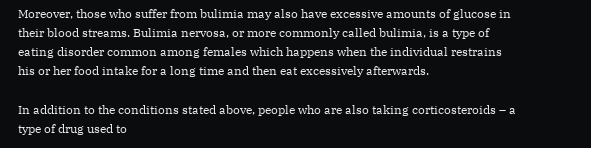Moreover, those who suffer from bulimia may also have excessive amounts of glucose in their blood streams. Bulimia nervosa, or more commonly called bulimia, is a type of eating disorder common among females which happens when the individual restrains his or her food intake for a long time and then eat excessively afterwards.

In addition to the conditions stated above, people who are also taking corticosteroids – a type of drug used to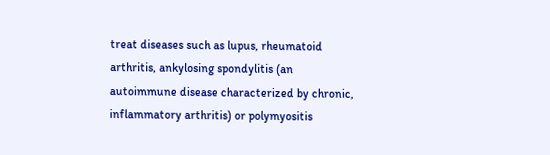treat diseases such as lupus, rheumatoid arthritis, ankylosing spondylitis (an autoimmune disease characterized by chronic, inflammatory arthritis) or polymyositis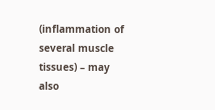(inflammation of several muscle tissues) – may also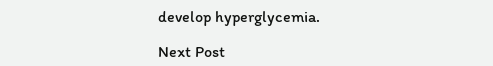develop hyperglycemia.

Next Post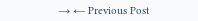→ ← Previous Post